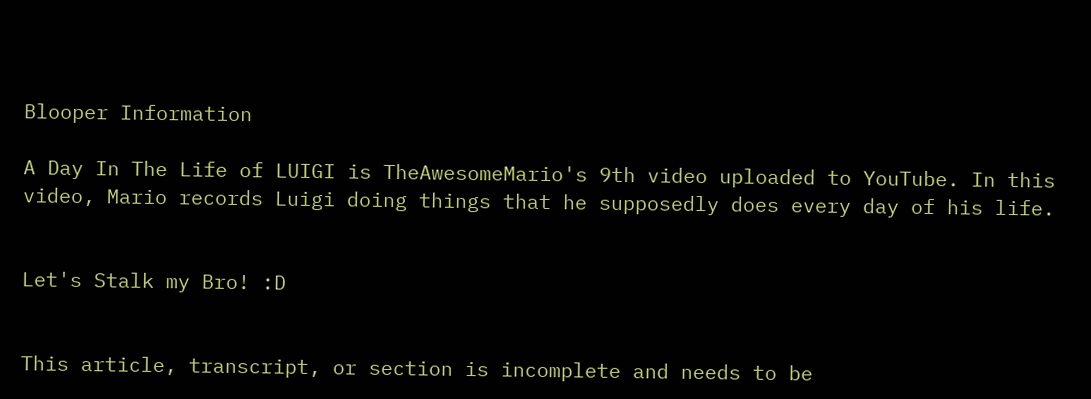Blooper Information

A Day In The Life of LUIGI is TheAwesomeMario's 9th video uploaded to YouTube. In this video, Mario records Luigi doing things that he supposedly does every day of his life.


Let's Stalk my Bro! :D


This article, transcript, or section is incomplete and needs to be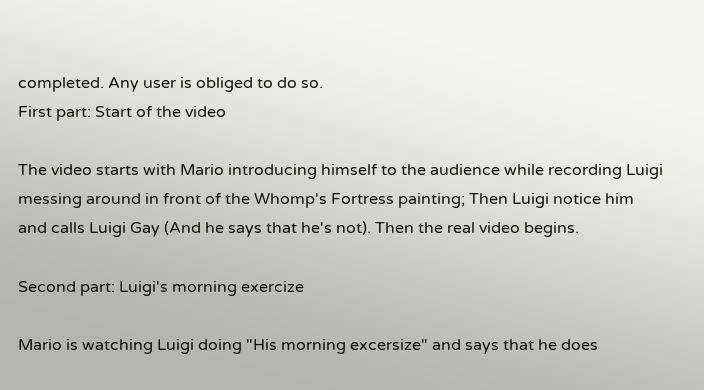completed. Any user is obliged to do so.
First part: Start of the video

The video starts with Mario introducing himself to the audience while recording Luigi messing around in front of the Whomp's Fortress painting; Then Luigi notice him and calls Luigi Gay (And he says that he's not). Then the real video begins.

Second part: Luigi's morning exercize

Mario is watching Luigi doing "His morning excersize" and says that he does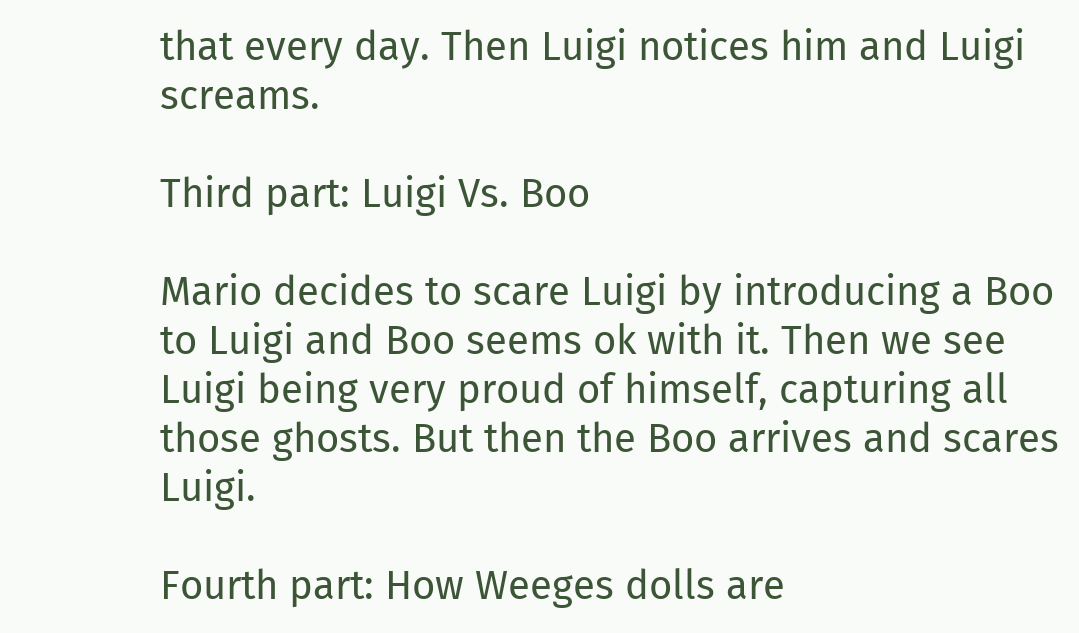that every day. Then Luigi notices him and Luigi screams.

Third part: Luigi Vs. Boo

Mario decides to scare Luigi by introducing a Boo to Luigi and Boo seems ok with it. Then we see Luigi being very proud of himself, capturing all those ghosts. But then the Boo arrives and scares Luigi.

Fourth part: How Weeges dolls are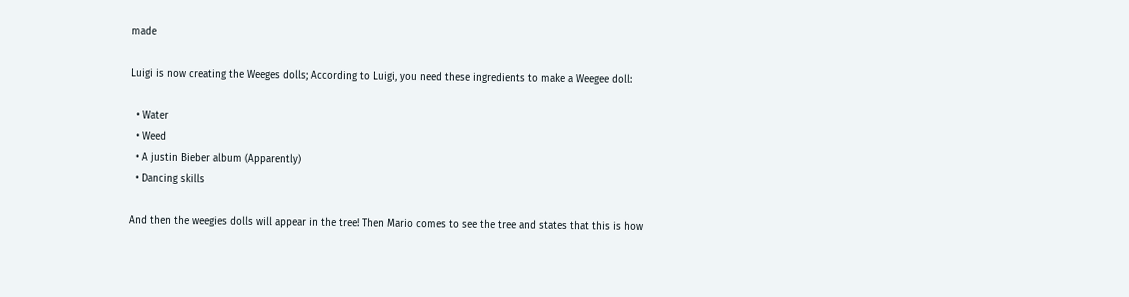made

Luigi is now creating the Weeges dolls; According to Luigi, you need these ingredients to make a Weegee doll:

  • Water
  • Weed
  • A justin Bieber album (Apparently)
  • Dancing skills

And then the weegies dolls will appear in the tree! Then Mario comes to see the tree and states that this is how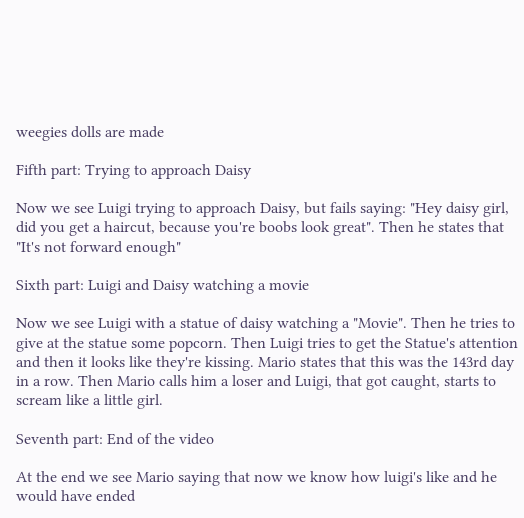weegies dolls are made

Fifth part: Trying to approach Daisy

Now we see Luigi trying to approach Daisy, but fails saying: "Hey daisy girl, did you get a haircut, because you're boobs look great". Then he states that "It's not forward enough"

Sixth part: Luigi and Daisy watching a movie

Now we see Luigi with a statue of daisy watching a "Movie". Then he tries to give at the statue some popcorn. Then Luigi tries to get the Statue's attention and then it looks like they're kissing. Mario states that this was the 143rd day in a row. Then Mario calls him a loser and Luigi, that got caught, starts to scream like a little girl.

Seventh part: End of the video

At the end we see Mario saying that now we know how luigi's like and he would have ended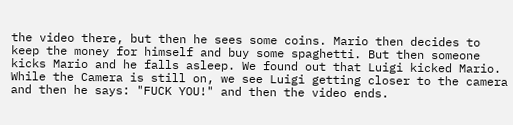the video there, but then he sees some coins. Mario then decides to keep the money for himself and buy some spaghetti. But then someone kicks Mario and he falls asleep. We found out that Luigi kicked Mario. While the Camera is still on, we see Luigi getting closer to the camera and then he says: "FUCK YOU!" and then the video ends.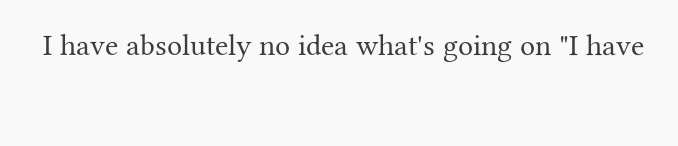I have absolutely no idea what's going on "I have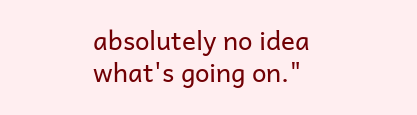absolutely no idea what's going on."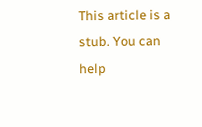This article is a stub. You can help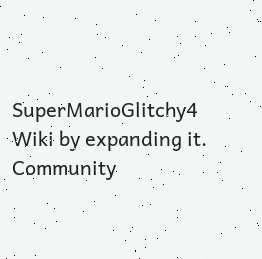SuperMarioGlitchy4 Wiki by expanding it.
Community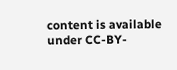content is available under CC-BY-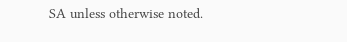SA unless otherwise noted.